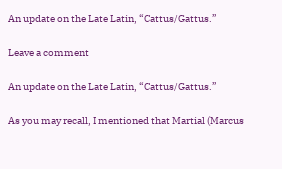An update on the Late Latin, “Cattus/Gattus.”

Leave a comment

An update on the Late Latin, “Cattus/Gattus.”

As you may recall, I mentioned that Martial (Marcus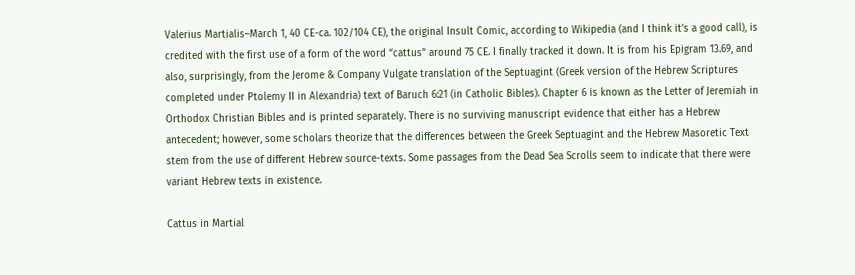Valerius Martialis–March 1, 40 CE-ca. 102/104 CE), the original Insult Comic, according to Wikipedia (and I think it’s a good call), is credited with the first use of a form of the word “cattus” around 75 CE. I finally tracked it down. It is from his Epigram 13.69, and also, surprisingly, from the Jerome & Company Vulgate translation of the Septuagint (Greek version of the Hebrew Scriptures completed under Ptolemy II in Alexandria) text of Baruch 6:21 (in Catholic Bibles). Chapter 6 is known as the Letter of Jeremiah in Orthodox Christian Bibles and is printed separately. There is no surviving manuscript evidence that either has a Hebrew antecedent; however, some scholars theorize that the differences between the Greek Septuagint and the Hebrew Masoretic Text stem from the use of different Hebrew source-texts. Some passages from the Dead Sea Scrolls seem to indicate that there were variant Hebrew texts in existence.

Cattus in Martial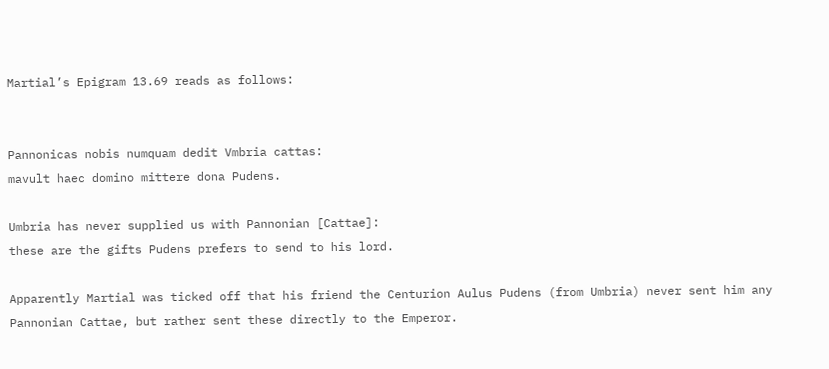Martial’s Epigram 13.69 reads as follows:


Pannonicas nobis numquam dedit Vmbria cattas:
mavult haec domino mittere dona Pudens.

Umbria has never supplied us with Pannonian [Cattae]:
these are the gifts Pudens prefers to send to his lord.

Apparently Martial was ticked off that his friend the Centurion Aulus Pudens (from Umbria) never sent him any Pannonian Cattae, but rather sent these directly to the Emperor.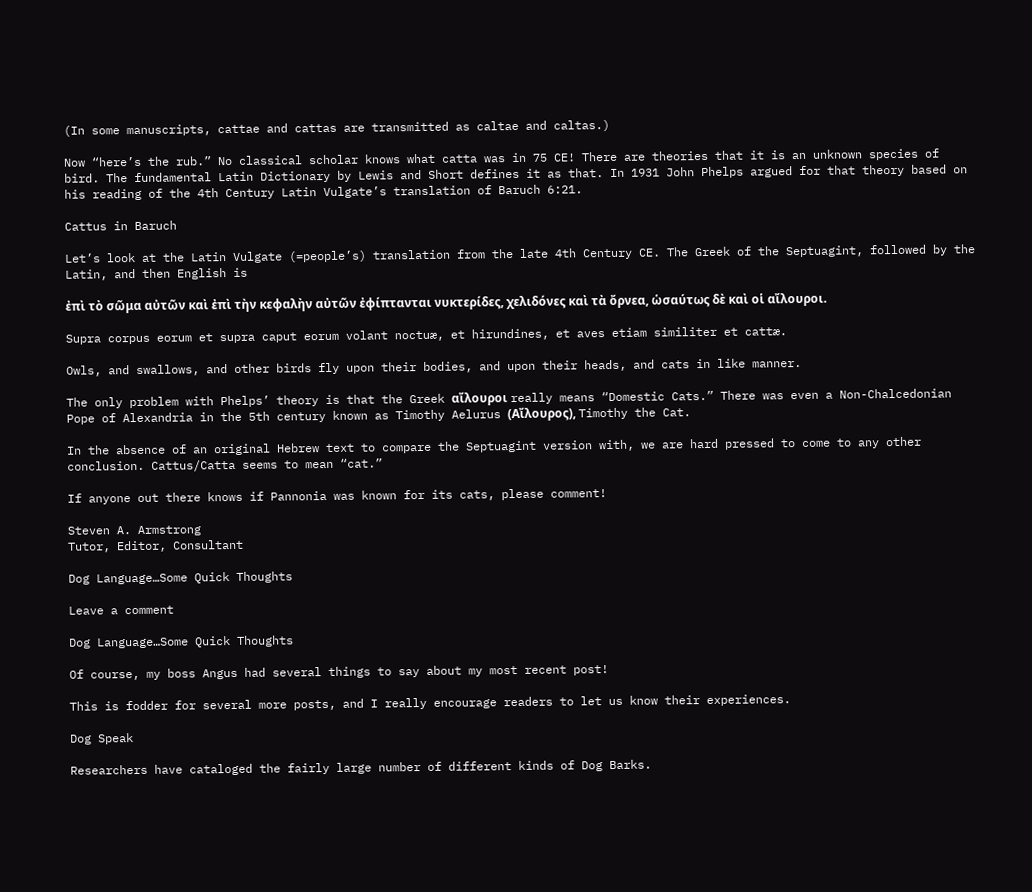(In some manuscripts, cattae and cattas are transmitted as caltae and caltas.)

Now “here’s the rub.” No classical scholar knows what catta was in 75 CE! There are theories that it is an unknown species of bird. The fundamental Latin Dictionary by Lewis and Short defines it as that. In 1931 John Phelps argued for that theory based on his reading of the 4th Century Latin Vulgate’s translation of Baruch 6:21.

Cattus in Baruch

Let’s look at the Latin Vulgate (=people’s) translation from the late 4th Century CE. The Greek of the Septuagint, followed by the Latin, and then English is

ἐπὶ τὸ σῶμα αὐτῶν καὶ ἐπὶ τὴν κεφαλὴν αὐτῶν ἐφίπτανται νυκτερίδες, χελιδόνες καὶ τὰ ὄρνεα, ὡσαύτως δὲ καὶ οἱ αἴλουροι.

Supra corpus eorum et supra caput eorum volant noctuæ, et hirundines, et aves etiam similiter et cattæ.

Owls, and swallows, and other birds fly upon their bodies, and upon their heads, and cats in like manner.

The only problem with Phelps’ theory is that the Greek αἴλουροι really means “Domestic Cats.” There was even a Non-Chalcedonian Pope of Alexandria in the 5th century known as Timothy Aelurus (Αἴλουρος), Timothy the Cat.

In the absence of an original Hebrew text to compare the Septuagint version with, we are hard pressed to come to any other conclusion. Cattus/Catta seems to mean “cat.”

If anyone out there knows if Pannonia was known for its cats, please comment!

Steven A. Armstrong
Tutor, Editor, Consultant

Dog Language…Some Quick Thoughts

Leave a comment

Dog Language…Some Quick Thoughts

Of course, my boss Angus had several things to say about my most recent post!

This is fodder for several more posts, and I really encourage readers to let us know their experiences.

Dog Speak

Researchers have cataloged the fairly large number of different kinds of Dog Barks.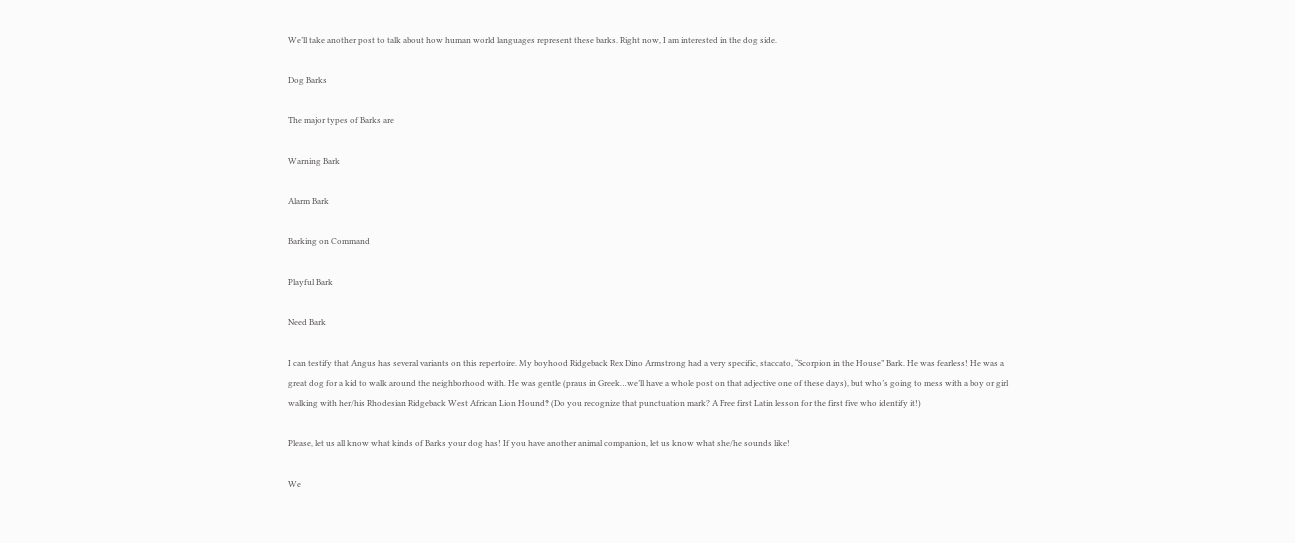We’ll take another post to talk about how human world languages represent these barks. Right now, I am interested in the dog side.

Dog Barks

The major types of Barks are

Warning Bark

Alarm Bark

Barking on Command

Playful Bark

Need Bark

I can testify that Angus has several variants on this repertoire. My boyhood Ridgeback Rex Dino Armstrong had a very specific, staccato, “Scorpion in the House” Bark. He was fearless! He was a great dog for a kid to walk around the neighborhood with. He was gentle (praus in Greek…we’ll have a whole post on that adjective one of these days), but who’s going to mess with a boy or girl walking with her/his Rhodesian Ridgeback West African Lion Hound‽ (Do you recognize that punctuation mark? A Free first Latin lesson for the first five who identify it!)

Please, let us all know what kinds of Barks your dog has! If you have another animal companion, let us know what she/he sounds like!

We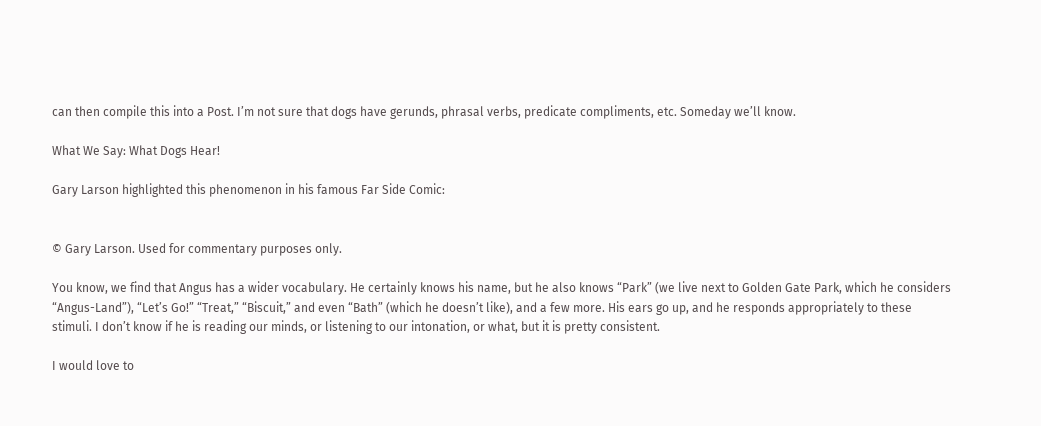can then compile this into a Post. I’m not sure that dogs have gerunds, phrasal verbs, predicate compliments, etc. Someday we’ll know.

What We Say: What Dogs Hear!

Gary Larson highlighted this phenomenon in his famous Far Side Comic:


© Gary Larson. Used for commentary purposes only.

You know, we find that Angus has a wider vocabulary. He certainly knows his name, but he also knows “Park” (we live next to Golden Gate Park, which he considers “Angus-Land”), “Let’s Go!” “Treat,” “Biscuit,” and even “Bath” (which he doesn’t like), and a few more. His ears go up, and he responds appropriately to these stimuli. I don’t know if he is reading our minds, or listening to our intonation, or what, but it is pretty consistent.

I would love to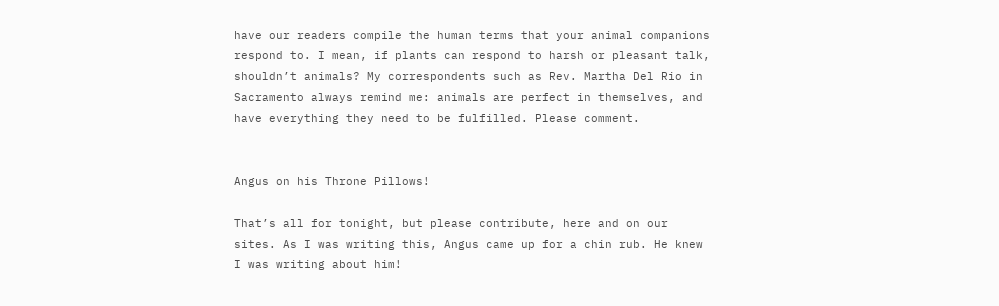have our readers compile the human terms that your animal companions respond to. I mean, if plants can respond to harsh or pleasant talk, shouldn’t animals? My correspondents such as Rev. Martha Del Rio in Sacramento always remind me: animals are perfect in themselves, and have everything they need to be fulfilled. Please comment.


Angus on his Throne Pillows!

That’s all for tonight, but please contribute, here and on our sites. As I was writing this, Angus came up for a chin rub. He knew I was writing about him!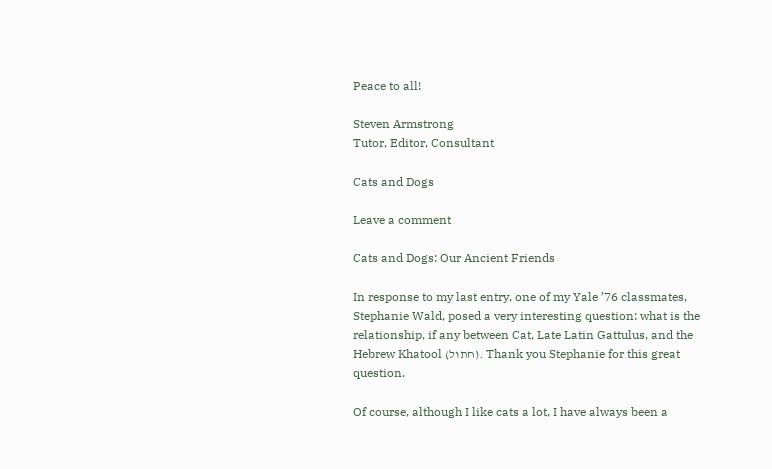Peace to all!

Steven Armstrong
Tutor, Editor, Consultant

Cats and Dogs

Leave a comment

Cats and Dogs: Our Ancient Friends

In response to my last entry, one of my Yale ’76 classmates, Stephanie Wald, posed a very interesting question: what is the relationship, if any between Cat, Late Latin Gattulus, and the Hebrew Khatool (חתול). Thank you Stephanie for this great question.

Of course, although I like cats a lot, I have always been a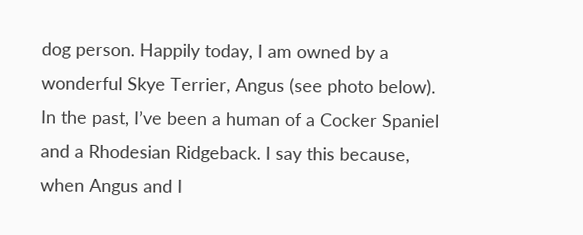dog person. Happily today, I am owned by a wonderful Skye Terrier, Angus (see photo below). In the past, I’ve been a human of a Cocker Spaniel and a Rhodesian Ridgeback. I say this because, when Angus and I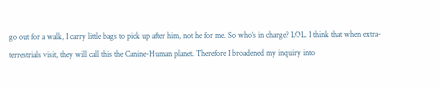go out for a walk, I carry little bags to pick up after him, not he for me. So who’s in charge? LOL. I think that when extra-terrestrials visit, they will call this the Canine-Human planet. Therefore I broadened my inquiry into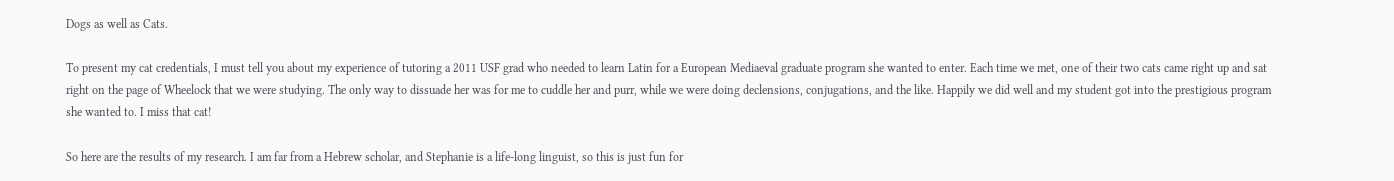Dogs as well as Cats.

To present my cat credentials, I must tell you about my experience of tutoring a 2011 USF grad who needed to learn Latin for a European Mediaeval graduate program she wanted to enter. Each time we met, one of their two cats came right up and sat right on the page of Wheelock that we were studying. The only way to dissuade her was for me to cuddle her and purr, while we were doing declensions, conjugations, and the like. Happily we did well and my student got into the prestigious program she wanted to. I miss that cat!

So here are the results of my research. I am far from a Hebrew scholar, and Stephanie is a life-long linguist, so this is just fun for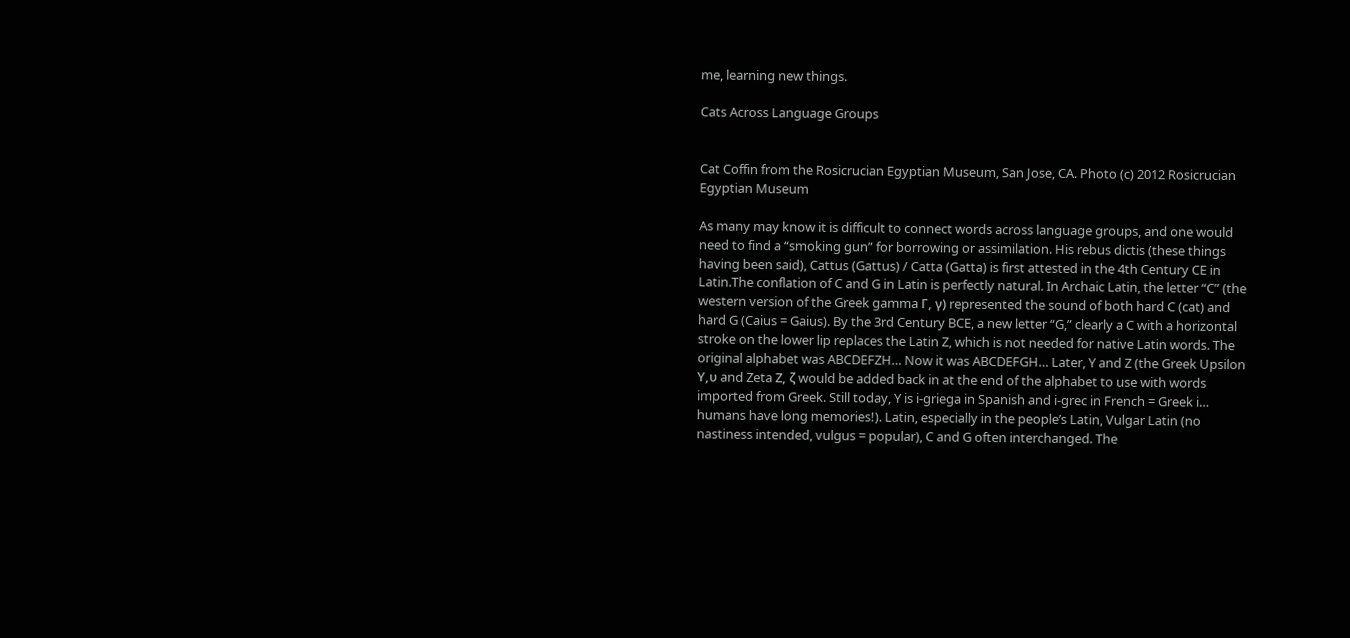me, learning new things.

Cats Across Language Groups


Cat Coffin from the Rosicrucian Egyptian Museum, San Jose, CA. Photo (c) 2012 Rosicrucian Egyptian Museum

As many may know it is difficult to connect words across language groups, and one would need to find a “smoking gun” for borrowing or assimilation. His rebus dictis (these things having been said), Cattus (Gattus) / Catta (Gatta) is first attested in the 4th Century CE in Latin.The conflation of C and G in Latin is perfectly natural. In Archaic Latin, the letter “C” (the western version of the Greek gamma Γ, γ) represented the sound of both hard C (cat) and hard G (Caius = Gaius). By the 3rd Century BCE, a new letter “G,” clearly a C with a horizontal stroke on the lower lip replaces the Latin Z, which is not needed for native Latin words. The original alphabet was ABCDEFZH… Now it was ABCDEFGH… Later, Y and Z (the Greek Upsilon Υ,υ and Zeta Ζ, ζ would be added back in at the end of the alphabet to use with words imported from Greek. Still today, Y is i-griega in Spanish and i-grec in French = Greek i… humans have long memories!). Latin, especially in the people’s Latin, Vulgar Latin (no nastiness intended, vulgus = popular), C and G often interchanged. The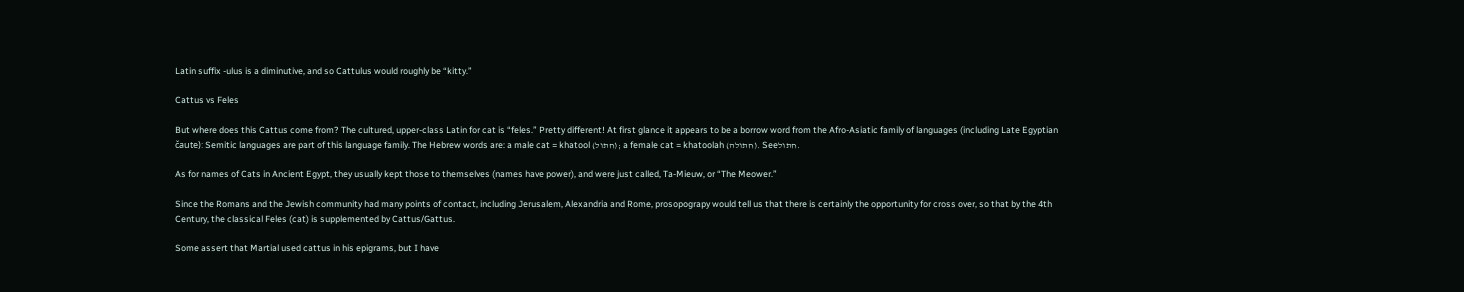Latin suffix -ulus is a diminutive, and so Cattulus would roughly be “kitty.”

Cattus vs Feles

But where does this Cattus come from? The cultured, upper-class Latin for cat is “feles.” Pretty different! At first glance it appears to be a borrow word from the Afro-Asiatic family of languages (including Late Egyptian čaute): Semitic languages are part of this language family. The Hebrew words are: a male cat = khatool (חתול); a female cat = khatoolah (חתולה). Seeחתול.

As for names of Cats in Ancient Egypt, they usually kept those to themselves (names have power), and were just called, Ta-Mieuw, or “The Meower.”

Since the Romans and the Jewish community had many points of contact, including Jerusalem, Alexandria and Rome, prosopograpy would tell us that there is certainly the opportunity for cross over, so that by the 4th Century, the classical Feles (cat) is supplemented by Cattus/Gattus.

Some assert that Martial used cattus in his epigrams, but I have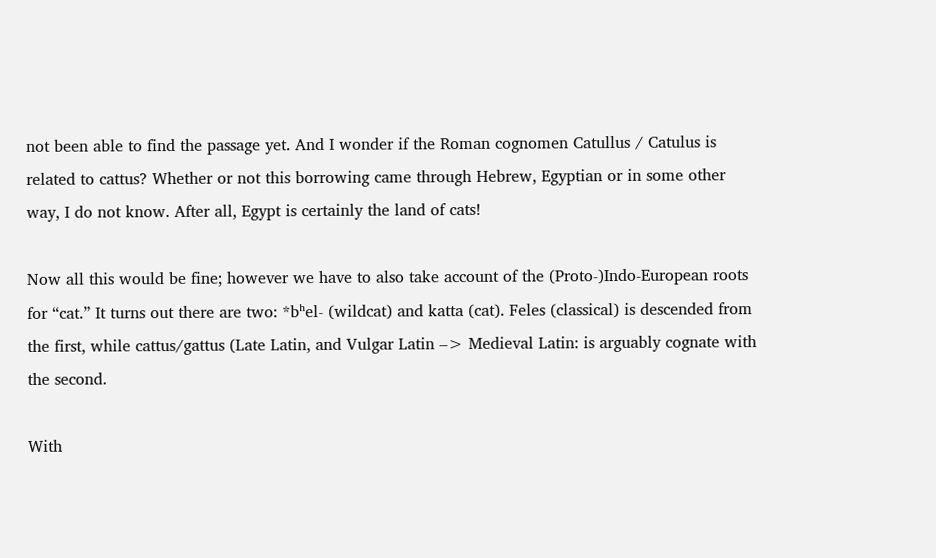not been able to find the passage yet. And I wonder if the Roman cognomen Catullus / Catulus is related to cattus? Whether or not this borrowing came through Hebrew, Egyptian or in some other way, I do not know. After all, Egypt is certainly the land of cats!

Now all this would be fine; however we have to also take account of the (Proto-)Indo-European roots for “cat.” It turns out there are two: *bʰel- (wildcat) and katta (cat). Feles (classical) is descended from the first, while cattus/gattus (Late Latin, and Vulgar Latin –> Medieval Latin: is arguably cognate with the second.

With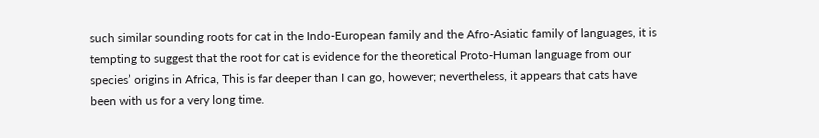such similar sounding roots for cat in the Indo-European family and the Afro-Asiatic family of languages, it is tempting to suggest that the root for cat is evidence for the theoretical Proto-Human language from our species’ origins in Africa, This is far deeper than I can go, however; nevertheless, it appears that cats have been with us for a very long time.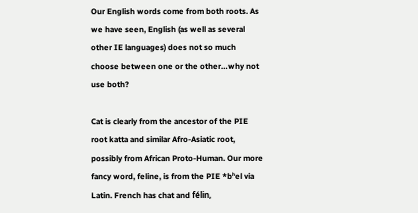Our English words come from both roots. As we have seen, English (as well as several other IE languages) does not so much choose between one or the other…why not use both?

Cat is clearly from the ancestor of the PIE root katta and similar Afro-Asiatic root, possibly from African Proto-Human. Our more fancy word, feline, is from the PIE *bʰel via Latin. French has chat and félin,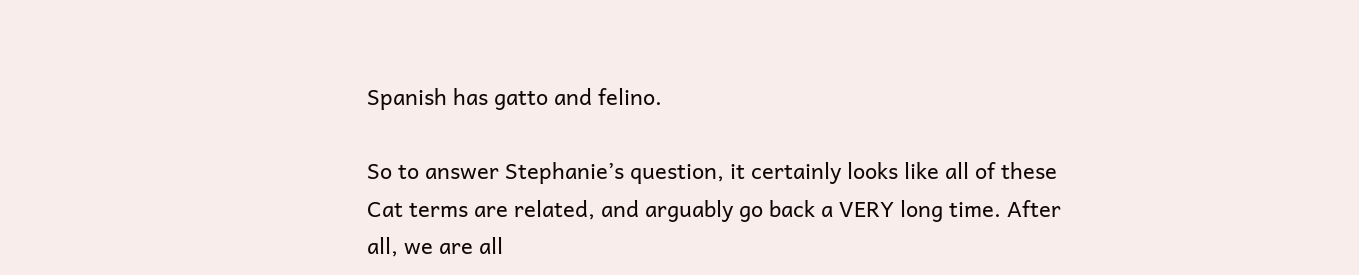Spanish has gatto and felino.

So to answer Stephanie’s question, it certainly looks like all of these Cat terms are related, and arguably go back a VERY long time. After all, we are all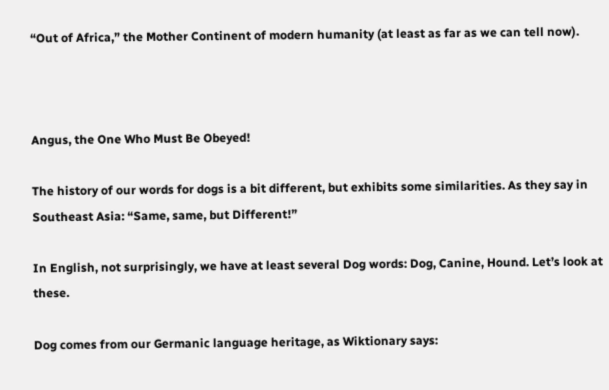“Out of Africa,” the Mother Continent of modern humanity (at least as far as we can tell now).



Angus, the One Who Must Be Obeyed!

The history of our words for dogs is a bit different, but exhibits some similarities. As they say in Southeast Asia: “Same, same, but Different!”

In English, not surprisingly, we have at least several Dog words: Dog, Canine, Hound. Let’s look at these.

Dog comes from our Germanic language heritage, as Wiktionary says: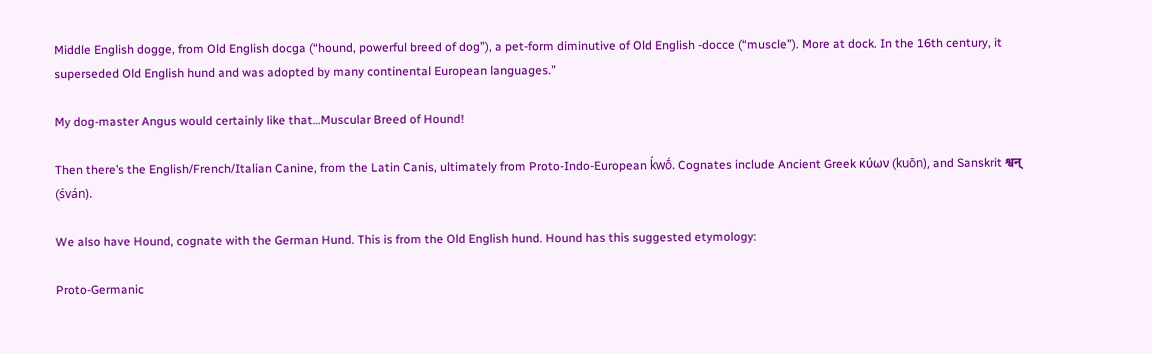Middle English dogge, from Old English docga (“hound, powerful breed of dog”), a pet-form diminutive of Old English -docce (“muscle”). More at dock. In the 16th century, it superseded Old English hund and was adopted by many continental European languages.”

My dog-master Angus would certainly like that…Muscular Breed of Hound!

Then there’s the English/French/Italian Canine, from the Latin Canis, ultimately from Proto-Indo-European ḱwṓ. Cognates include Ancient Greek κύων (kuōn), and Sanskrit श्वन् (śván).

We also have Hound, cognate with the German Hund. This is from the Old English hund. Hound has this suggested etymology:

Proto-Germanic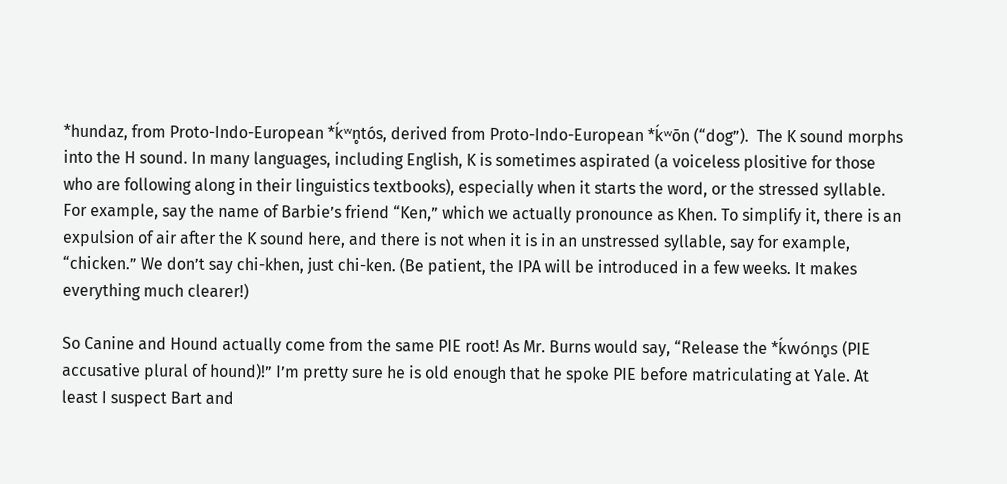*hundaz, from Proto-Indo-European *ḱʷn̥tós, derived from Proto-Indo-European *ḱʷōn (“dog”).  The K sound morphs into the H sound. In many languages, including English, K is sometimes aspirated (a voiceless plositive for those who are following along in their linguistics textbooks), especially when it starts the word, or the stressed syllable. For example, say the name of Barbie’s friend “Ken,” which we actually pronounce as Khen. To simplify it, there is an expulsion of air after the K sound here, and there is not when it is in an unstressed syllable, say for example, “chicken.” We don’t say chi-khen, just chi-ken. (Be patient, the IPA will be introduced in a few weeks. It makes everything much clearer!)

So Canine and Hound actually come from the same PIE root! As Mr. Burns would say, “Release the *ḱwónn̥s (PIE accusative plural of hound)!” I’m pretty sure he is old enough that he spoke PIE before matriculating at Yale. At least I suspect Bart and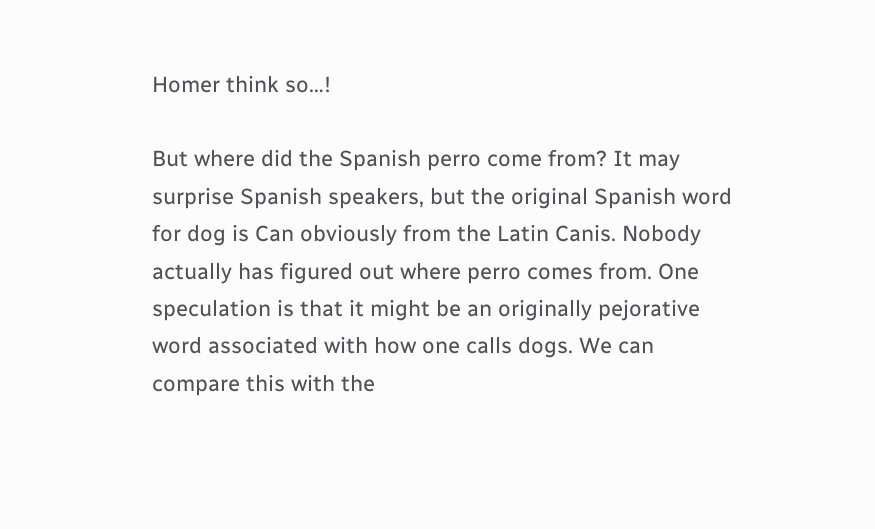Homer think so…!

But where did the Spanish perro come from? It may surprise Spanish speakers, but the original Spanish word for dog is Can obviously from the Latin Canis. Nobody actually has figured out where perro comes from. One speculation is that it might be an originally pejorative word associated with how one calls dogs. We can compare this with the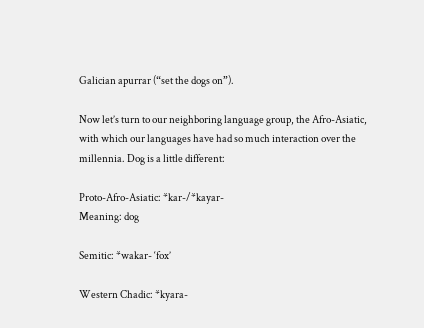Galician apurrar (“set the dogs on”).

Now let’s turn to our neighboring language group, the Afro-Asiatic, with which our languages have had so much interaction over the millennia. Dog is a little different:

Proto-Afro-Asiatic: *kar-/*kayar-
Meaning: dog

Semitic: *wakar- ‘fox’

Western Chadic: *kyara-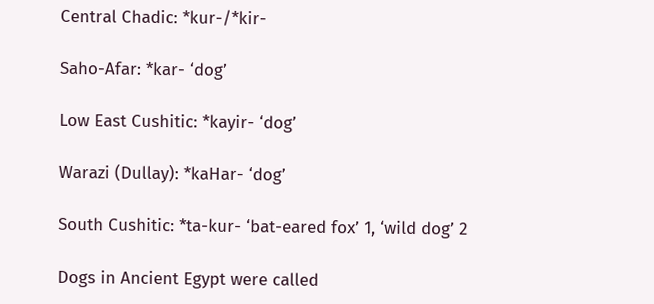Central Chadic: *kur-/*kir-

Saho-Afar: *kar- ‘dog’

Low East Cushitic: *kayir- ‘dog’

Warazi (Dullay): *kaHar- ‘dog’

South Cushitic: *ta-kur- ‘bat-eared fox’ 1, ‘wild dog’ 2

Dogs in Ancient Egypt were called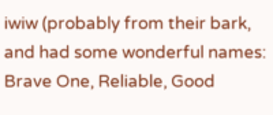iwiw (probably from their bark, and had some wonderful names: Brave One, Reliable, Good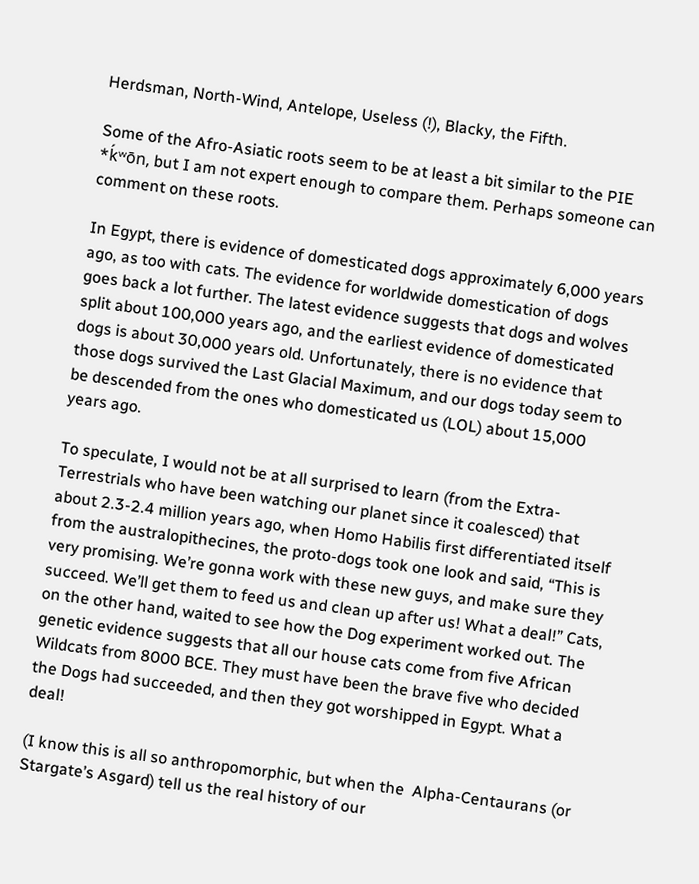Herdsman, North-Wind, Antelope, Useless (!), Blacky, the Fifth.

Some of the Afro-Asiatic roots seem to be at least a bit similar to the PIE *ḱʷōn, but I am not expert enough to compare them. Perhaps someone can comment on these roots.

In Egypt, there is evidence of domesticated dogs approximately 6,000 years ago, as too with cats. The evidence for worldwide domestication of dogs goes back a lot further. The latest evidence suggests that dogs and wolves split about 100,000 years ago, and the earliest evidence of domesticated dogs is about 30,000 years old. Unfortunately, there is no evidence that those dogs survived the Last Glacial Maximum, and our dogs today seem to be descended from the ones who domesticated us (LOL) about 15,000 years ago.

To speculate, I would not be at all surprised to learn (from the Extra-Terrestrials who have been watching our planet since it coalesced) that about 2.3-2.4 million years ago, when Homo Habilis first differentiated itself from the australopithecines, the proto-dogs took one look and said, “This is very promising. We’re gonna work with these new guys, and make sure they succeed. We’ll get them to feed us and clean up after us! What a deal!” Cats, on the other hand, waited to see how the Dog experiment worked out. The genetic evidence suggests that all our house cats come from five African Wildcats from 8000 BCE. They must have been the brave five who decided the Dogs had succeeded, and then they got worshipped in Egypt. What a deal!

(I know this is all so anthropomorphic, but when the  Alpha-Centaurans (or Stargate’s Asgard) tell us the real history of our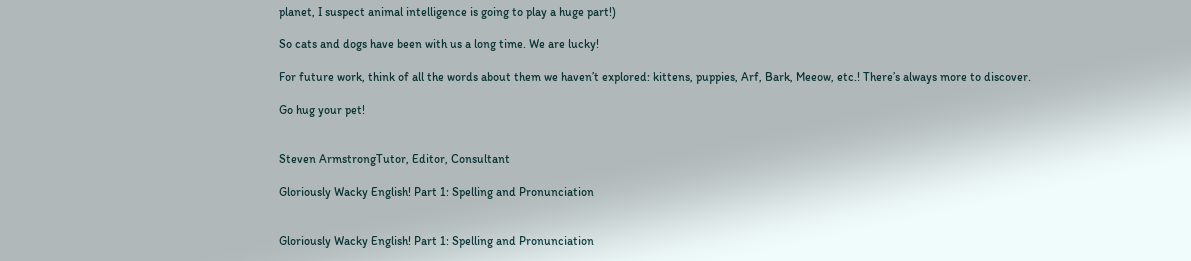planet, I suspect animal intelligence is going to play a huge part!)

So cats and dogs have been with us a long time. We are lucky!

For future work, think of all the words about them we haven’t explored: kittens, puppies, Arf, Bark, Meeow, etc.! There’s always more to discover.

Go hug your pet!


Steven ArmstrongTutor, Editor, Consultant

Gloriously Wacky English! Part 1: Spelling and Pronunciation


Gloriously Wacky English! Part 1: Spelling and Pronunciation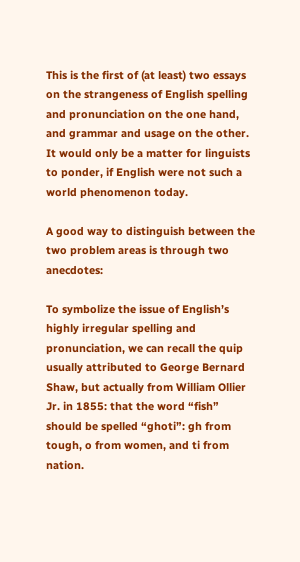This is the first of (at least) two essays on the strangeness of English spelling and pronunciation on the one hand, and grammar and usage on the other. It would only be a matter for linguists to ponder, if English were not such a world phenomenon today.

A good way to distinguish between the two problem areas is through two anecdotes:

To symbolize the issue of English’s highly irregular spelling and pronunciation, we can recall the quip usually attributed to George Bernard Shaw, but actually from William Ollier Jr. in 1855: that the word “fish” should be spelled “ghoti”: gh from tough, o from women, and ti from nation.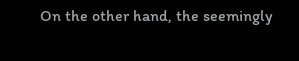On the other hand, the seemingly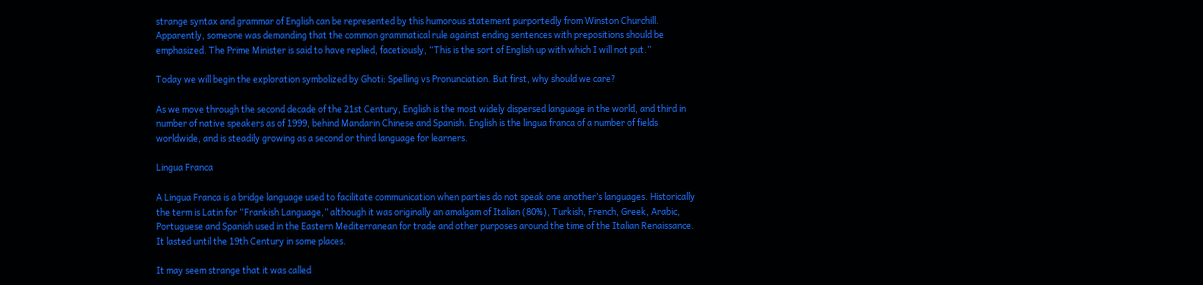strange syntax and grammar of English can be represented by this humorous statement purportedly from Winston Churchill. Apparently, someone was demanding that the common grammatical rule against ending sentences with prepositions should be emphasized. The Prime Minister is said to have replied, facetiously, “This is the sort of English up with which I will not put.”

Today we will begin the exploration symbolized by Ghoti: Spelling vs Pronunciation. But first, why should we care?

As we move through the second decade of the 21st Century, English is the most widely dispersed language in the world, and third in number of native speakers as of 1999, behind Mandarin Chinese and Spanish. English is the lingua franca of a number of fields worldwide, and is steadily growing as a second or third language for learners.

Lingua Franca

A Lingua Franca is a bridge language used to facilitate communication when parties do not speak one another’s languages. Historically the term is Latin for “Frankish Language,” although it was originally an amalgam of Italian (80%), Turkish, French, Greek, Arabic, Portuguese and Spanish used in the Eastern Mediterranean for trade and other purposes around the time of the Italian Renaissance. It lasted until the 19th Century in some places.

It may seem strange that it was called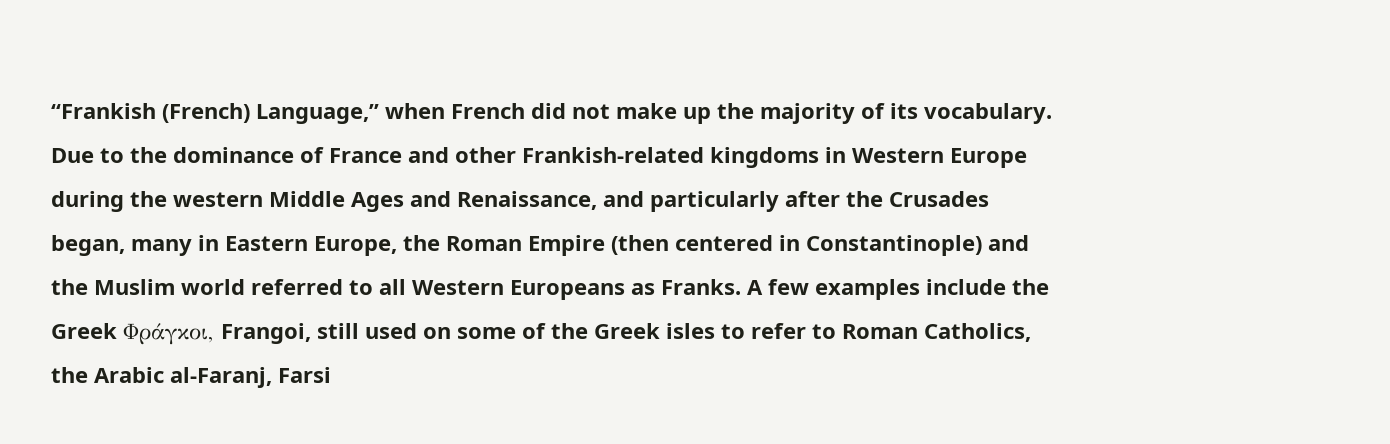“Frankish (French) Language,” when French did not make up the majority of its vocabulary. Due to the dominance of France and other Frankish-related kingdoms in Western Europe during the western Middle Ages and Renaissance, and particularly after the Crusades began, many in Eastern Europe, the Roman Empire (then centered in Constantinople) and the Muslim world referred to all Western Europeans as Franks. A few examples include the Greek Φράγκοι, Frangoi, still used on some of the Greek isles to refer to Roman Catholics, the Arabic al-Faranj, Farsi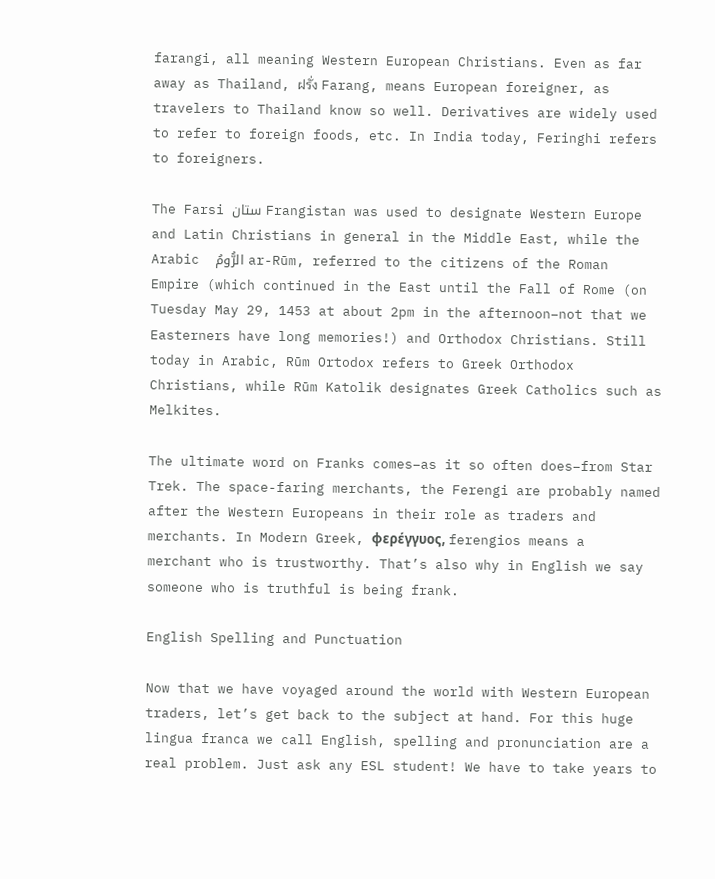farangi, all meaning Western European Christians. Even as far away as Thailand, ฝรั่ง Farang, means European foreigner, as travelers to Thailand know so well. Derivatives are widely used to refer to foreign foods, etc. In India today, Feringhi refers to foreigners.

The Farsi ستان Frangistan was used to designate Western Europe and Latin Christians in general in the Middle East, while the Arabic  الرُّومُ ar-Rūm, referred to the citizens of the Roman Empire (which continued in the East until the Fall of Rome (on Tuesday May 29, 1453 at about 2pm in the afternoon–not that we Easterners have long memories!) and Orthodox Christians. Still today in Arabic, Rūm Ortodox refers to Greek Orthodox Christians, while Rūm Katolik designates Greek Catholics such as Melkites.

The ultimate word on Franks comes–as it so often does–from Star Trek. The space-faring merchants, the Ferengi are probably named after the Western Europeans in their role as traders and merchants. In Modern Greek, φερέγγυος, ferengios means a merchant who is trustworthy. That’s also why in English we say someone who is truthful is being frank.

English Spelling and Punctuation

Now that we have voyaged around the world with Western European traders, let’s get back to the subject at hand. For this huge lingua franca we call English, spelling and pronunciation are a real problem. Just ask any ESL student! We have to take years to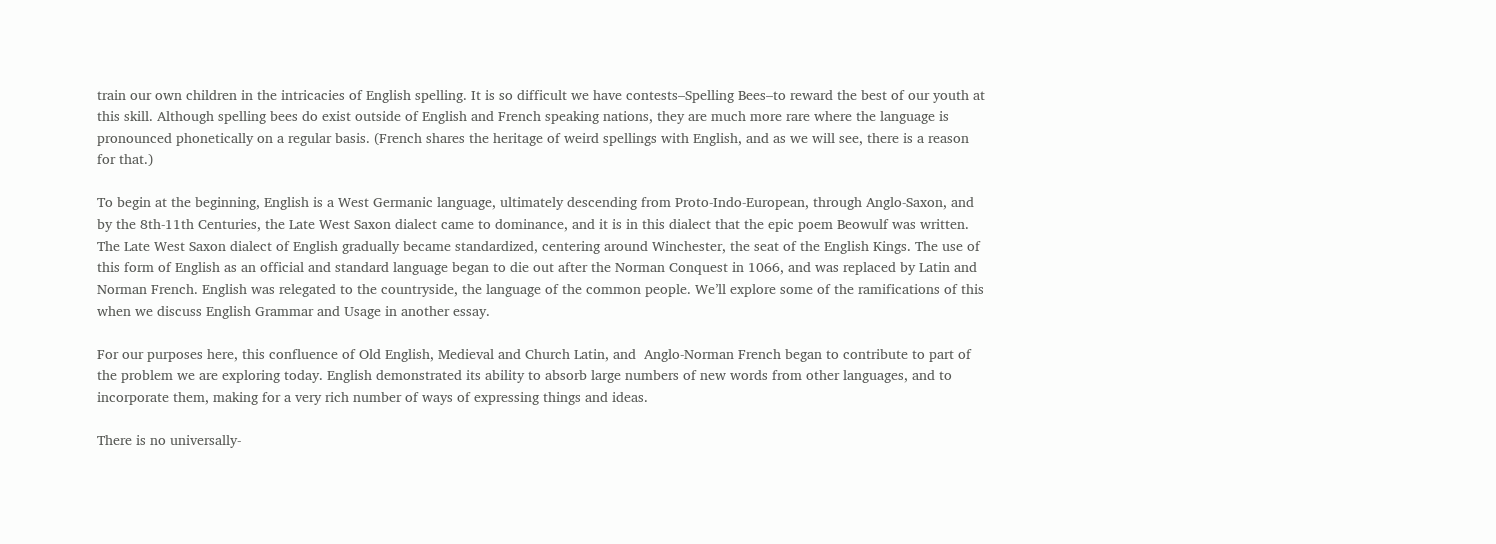train our own children in the intricacies of English spelling. It is so difficult we have contests–Spelling Bees–to reward the best of our youth at this skill. Although spelling bees do exist outside of English and French speaking nations, they are much more rare where the language is pronounced phonetically on a regular basis. (French shares the heritage of weird spellings with English, and as we will see, there is a reason for that.)

To begin at the beginning, English is a West Germanic language, ultimately descending from Proto-Indo-European, through Anglo-Saxon, and by the 8th-11th Centuries, the Late West Saxon dialect came to dominance, and it is in this dialect that the epic poem Beowulf was written. The Late West Saxon dialect of English gradually became standardized, centering around Winchester, the seat of the English Kings. The use of this form of English as an official and standard language began to die out after the Norman Conquest in 1066, and was replaced by Latin and Norman French. English was relegated to the countryside, the language of the common people. We’ll explore some of the ramifications of this when we discuss English Grammar and Usage in another essay.

For our purposes here, this confluence of Old English, Medieval and Church Latin, and  Anglo-Norman French began to contribute to part of the problem we are exploring today. English demonstrated its ability to absorb large numbers of new words from other languages, and to incorporate them, making for a very rich number of ways of expressing things and ideas.

There is no universally-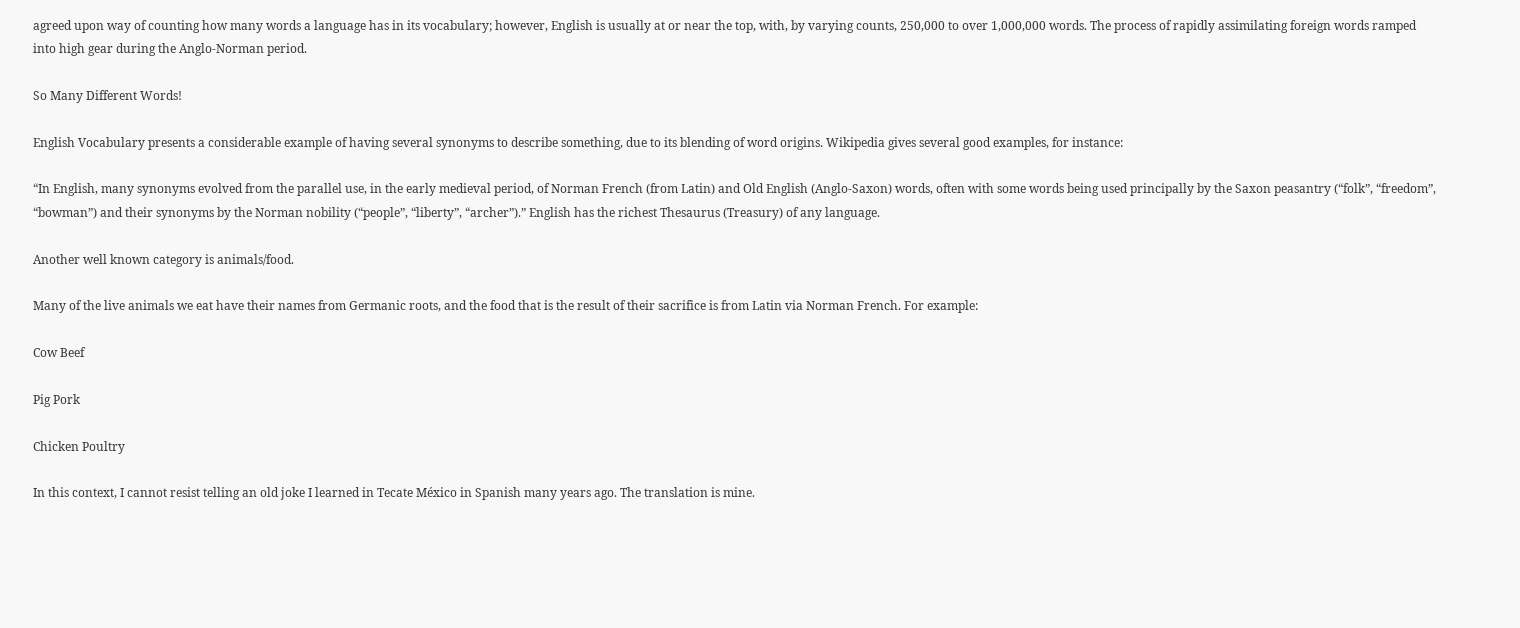agreed upon way of counting how many words a language has in its vocabulary; however, English is usually at or near the top, with, by varying counts, 250,000 to over 1,000,000 words. The process of rapidly assimilating foreign words ramped into high gear during the Anglo-Norman period.

So Many Different Words!

English Vocabulary presents a considerable example of having several synonyms to describe something, due to its blending of word origins. Wikipedia gives several good examples, for instance:

“In English, many synonyms evolved from the parallel use, in the early medieval period, of Norman French (from Latin) and Old English (Anglo-Saxon) words, often with some words being used principally by the Saxon peasantry (“folk”, “freedom”, “bowman”) and their synonyms by the Norman nobility (“people”, “liberty”, “archer”).” English has the richest Thesaurus (Treasury) of any language.

Another well known category is animals/food.

Many of the live animals we eat have their names from Germanic roots, and the food that is the result of their sacrifice is from Latin via Norman French. For example:

Cow Beef

Pig Pork

Chicken Poultry

In this context, I cannot resist telling an old joke I learned in Tecate México in Spanish many years ago. The translation is mine.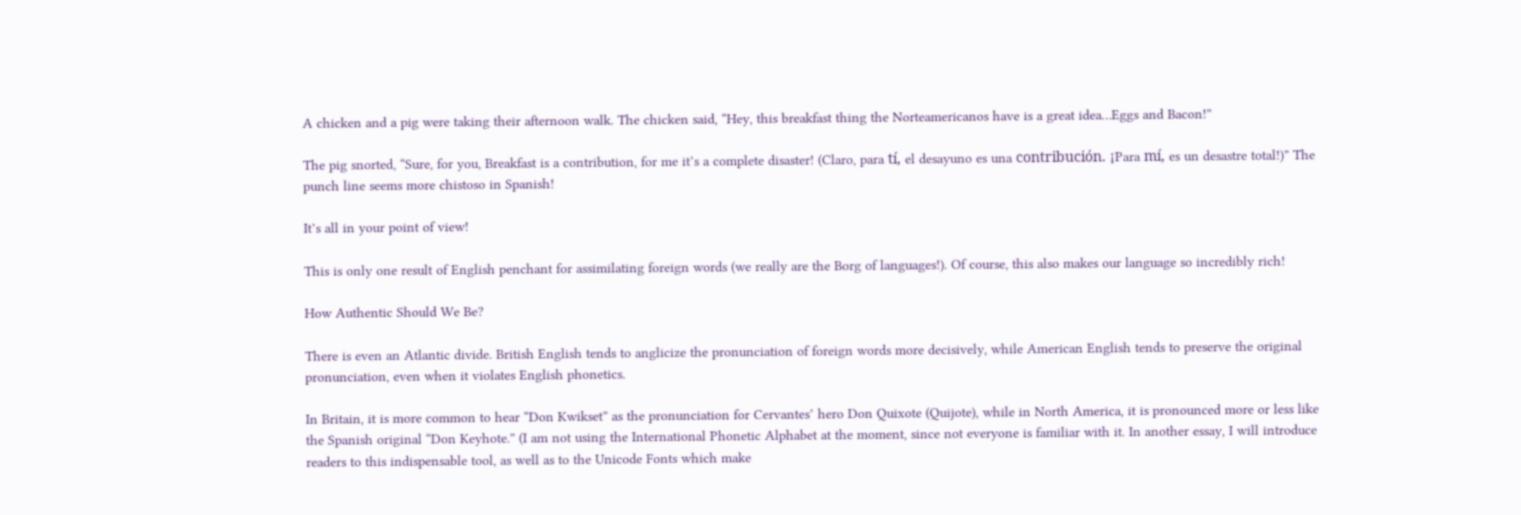A chicken and a pig were taking their afternoon walk. The chicken said, “Hey, this breakfast thing the Norteamericanos have is a great idea…Eggs and Bacon!”

The pig snorted, “Sure, for you, Breakfast is a contribution, for me it’s a complete disaster! (Claro, para tí, el desayuno es una contribución. ¡Para mí, es un desastre total!)” The punch line seems more chistoso in Spanish!

It’s all in your point of view!

This is only one result of English penchant for assimilating foreign words (we really are the Borg of languages!). Of course, this also makes our language so incredibly rich!

How Authentic Should We Be?

There is even an Atlantic divide. British English tends to anglicize the pronunciation of foreign words more decisively, while American English tends to preserve the original pronunciation, even when it violates English phonetics.

In Britain, it is more common to hear “Don Kwikset” as the pronunciation for Cervantes’ hero Don Quixote (Quijote), while in North America, it is pronounced more or less like the Spanish original “Don Keyhote.” (I am not using the International Phonetic Alphabet at the moment, since not everyone is familiar with it. In another essay, I will introduce readers to this indispensable tool, as well as to the Unicode Fonts which make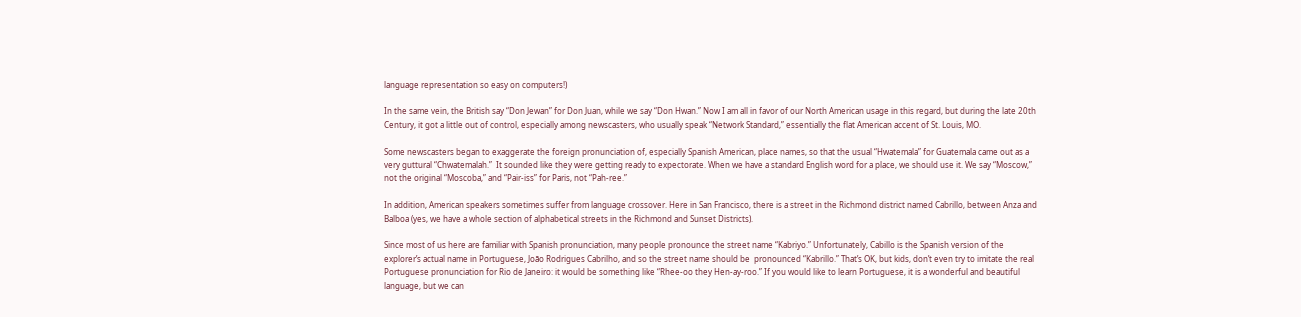language representation so easy on computers!)

In the same vein, the British say “Don Jewan” for Don Juan, while we say “Don Hwan.” Now I am all in favor of our North American usage in this regard, but during the late 20th Century, it got a little out of control, especially among newscasters, who usually speak “Network Standard,” essentially the flat American accent of St. Louis, MO.

Some newscasters began to exaggerate the foreign pronunciation of, especially Spanish American, place names, so that the usual “Hwatemala” for Guatemala came out as a very guttural “Chwatemalah.”  It sounded like they were getting ready to expectorate. When we have a standard English word for a place, we should use it. We say “Moscow,” not the original “Moscoba,” and “Pair-iss” for Paris, not “Pah-ree.”

In addition, American speakers sometimes suffer from language crossover. Here in San Francisco, there is a street in the Richmond district named Cabrillo, between Anza and Balboa (yes, we have a whole section of alphabetical streets in the Richmond and Sunset Districts).

Since most of us here are familiar with Spanish pronunciation, many people pronounce the street name “Kabriyo.” Unfortunately, Cabillo is the Spanish version of the explorer’s actual name in Portuguese, João Rodrigues Cabrilho, and so the street name should be  pronounced “Kabrillo.” That’s OK, but kids, don’t even try to imitate the real Portuguese pronunciation for Rio de Janeiro: it would be something like “Rhee-oo they Hen-ay-roo.” If you would like to learn Portuguese, it is a wonderful and beautiful language, but we can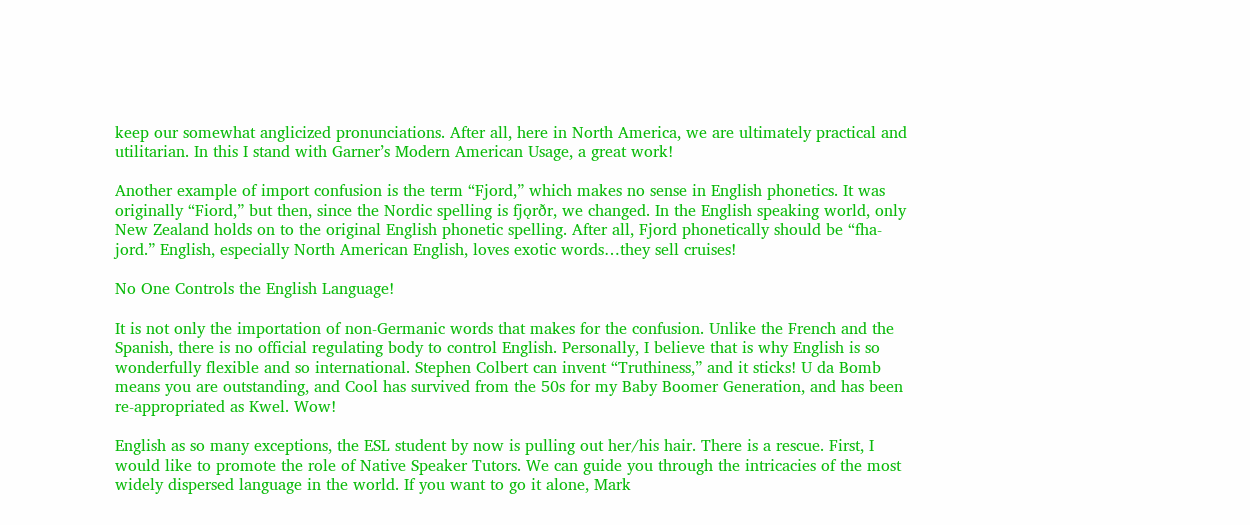keep our somewhat anglicized pronunciations. After all, here in North America, we are ultimately practical and utilitarian. In this I stand with Garner’s Modern American Usage, a great work!

Another example of import confusion is the term “Fjord,” which makes no sense in English phonetics. It was originally “Fiord,” but then, since the Nordic spelling is fjǫrðr, we changed. In the English speaking world, only New Zealand holds on to the original English phonetic spelling. After all, Fjord phonetically should be “fha-jord.” English, especially North American English, loves exotic words…they sell cruises!

No One Controls the English Language!

It is not only the importation of non-Germanic words that makes for the confusion. Unlike the French and the Spanish, there is no official regulating body to control English. Personally, I believe that is why English is so wonderfully flexible and so international. Stephen Colbert can invent “Truthiness,” and it sticks! U da Bomb means you are outstanding, and Cool has survived from the 50s for my Baby Boomer Generation, and has been re-appropriated as Kwel. Wow!

English as so many exceptions, the ESL student by now is pulling out her/his hair. There is a rescue. First, I would like to promote the role of Native Speaker Tutors. We can guide you through the intricacies of the most widely dispersed language in the world. If you want to go it alone, Mark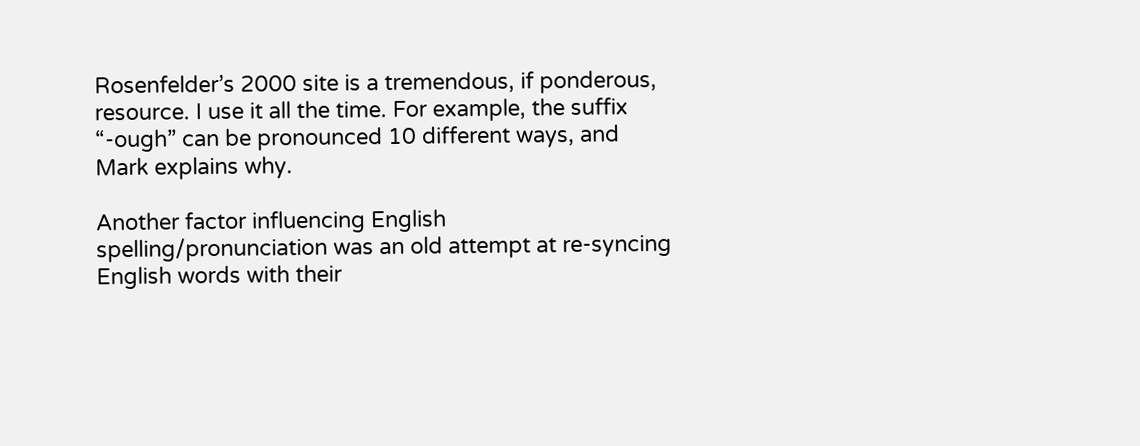Rosenfelder’s 2000 site is a tremendous, if ponderous, resource. I use it all the time. For example, the suffix “-ough” can be pronounced 10 different ways, and Mark explains why.

Another factor influencing English spelling/pronunciation was an old attempt at re-syncing English words with their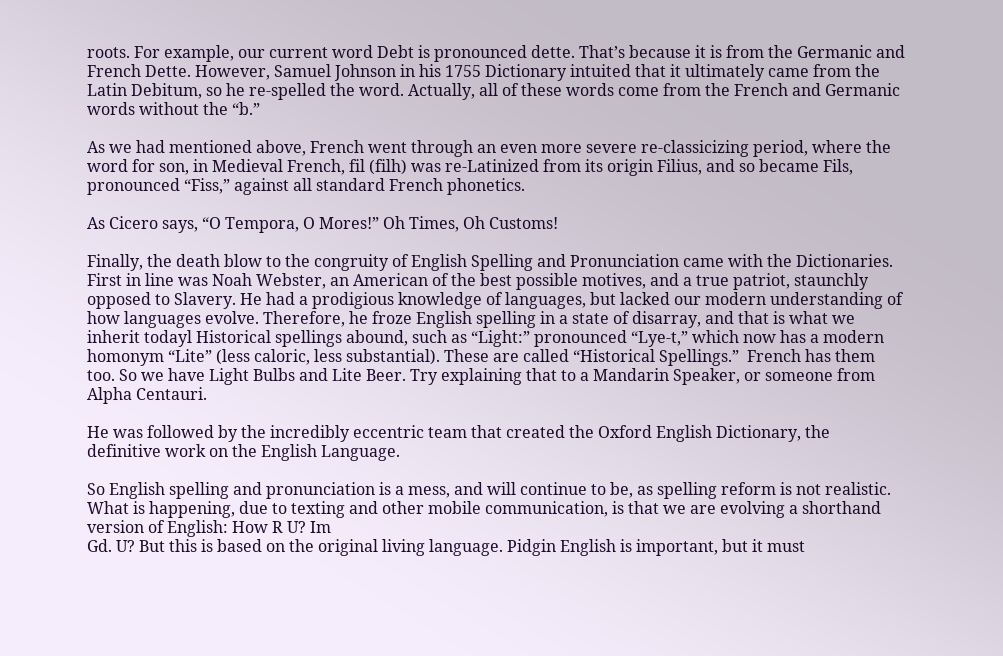roots. For example, our current word Debt is pronounced dette. That’s because it is from the Germanic and French Dette. However, Samuel Johnson in his 1755 Dictionary intuited that it ultimately came from the Latin Debitum, so he re-spelled the word. Actually, all of these words come from the French and Germanic words without the “b.”

As we had mentioned above, French went through an even more severe re-classicizing period, where the word for son, in Medieval French, fil (filh) was re-Latinized from its origin Filius, and so became Fils, pronounced “Fiss,” against all standard French phonetics.

As Cicero says, “O Tempora, O Mores!” Oh Times, Oh Customs!

Finally, the death blow to the congruity of English Spelling and Pronunciation came with the Dictionaries. First in line was Noah Webster, an American of the best possible motives, and a true patriot, staunchly opposed to Slavery. He had a prodigious knowledge of languages, but lacked our modern understanding of how languages evolve. Therefore, he froze English spelling in a state of disarray, and that is what we inherit todayl Historical spellings abound, such as “Light:” pronounced “Lye-t,” which now has a modern homonym “Lite” (less caloric, less substantial). These are called “Historical Spellings.”  French has them too. So we have Light Bulbs and Lite Beer. Try explaining that to a Mandarin Speaker, or someone from Alpha Centauri.

He was followed by the incredibly eccentric team that created the Oxford English Dictionary, the definitive work on the English Language.

So English spelling and pronunciation is a mess, and will continue to be, as spelling reform is not realistic. What is happening, due to texting and other mobile communication, is that we are evolving a shorthand version of English: How R U? Im
Gd. U? But this is based on the original living language. Pidgin English is important, but it must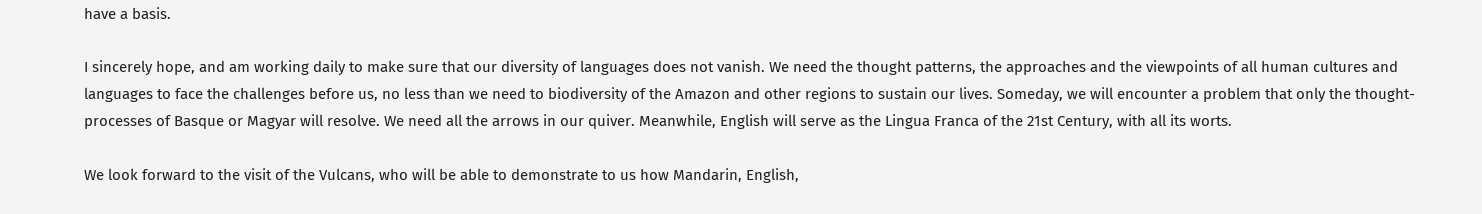have a basis.

I sincerely hope, and am working daily to make sure that our diversity of languages does not vanish. We need the thought patterns, the approaches and the viewpoints of all human cultures and languages to face the challenges before us, no less than we need to biodiversity of the Amazon and other regions to sustain our lives. Someday, we will encounter a problem that only the thought-processes of Basque or Magyar will resolve. We need all the arrows in our quiver. Meanwhile, English will serve as the Lingua Franca of the 21st Century, with all its worts.

We look forward to the visit of the Vulcans, who will be able to demonstrate to us how Mandarin, English,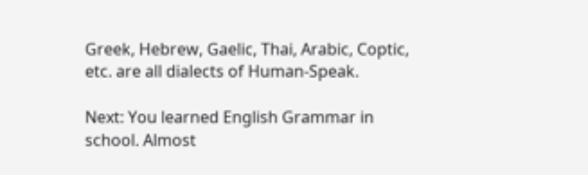Greek, Hebrew, Gaelic, Thai, Arabic, Coptic, etc. are all dialects of Human-Speak.

Next: You learned English Grammar in school. Almost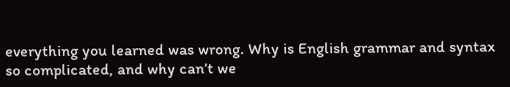everything you learned was wrong. Why is English grammar and syntax so complicated, and why can’t we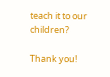teach it to our children?

Thank you!